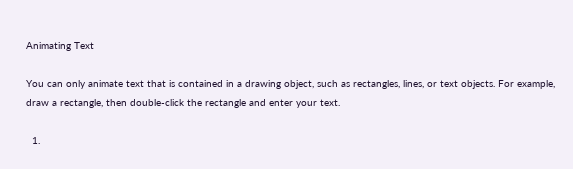Animating Text

You can only animate text that is contained in a drawing object, such as rectangles, lines, or text objects. For example, draw a rectangle, then double-click the rectangle and enter your text.

  1.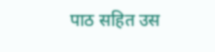पाठ सहित उस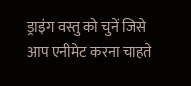ड्राइंग वस्तु को चुनें जिसे आप एनीमेट करना चाहते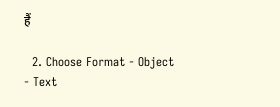हैं

  2. Choose Format - Object - Text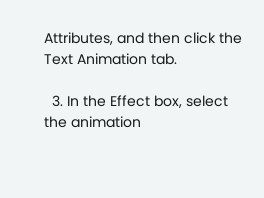Attributes, and then click the Text Animation tab.

  3. In the Effect box, select the animation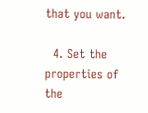that you want.

  4. Set the properties of the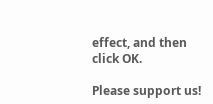effect, and then click OK.

Please support us!